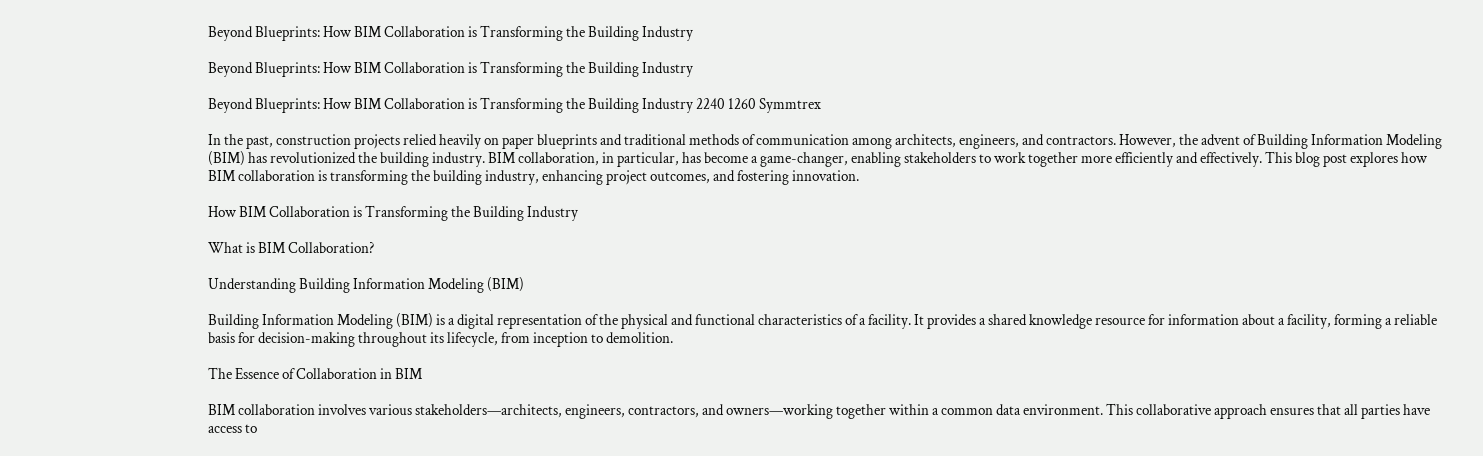Beyond Blueprints: How BIM Collaboration is Transforming the Building Industry

Beyond Blueprints: How BIM Collaboration is Transforming the Building Industry

Beyond Blueprints: How BIM Collaboration is Transforming the Building Industry 2240 1260 Symmtrex

In the past, construction projects relied heavily on paper blueprints and traditional methods of communication among architects, engineers, and contractors. However, the advent of Building Information Modeling (BIM) has revolutionized the building industry. BIM collaboration, in particular, has become a game-changer, enabling stakeholders to work together more efficiently and effectively. This blog post explores how BIM collaboration is transforming the building industry, enhancing project outcomes, and fostering innovation.

How BIM Collaboration is Transforming the Building Industry

What is BIM Collaboration?

Understanding Building Information Modeling (BIM)

Building Information Modeling (BIM) is a digital representation of the physical and functional characteristics of a facility. It provides a shared knowledge resource for information about a facility, forming a reliable basis for decision-making throughout its lifecycle, from inception to demolition.

The Essence of Collaboration in BIM

BIM collaboration involves various stakeholders—architects, engineers, contractors, and owners—working together within a common data environment. This collaborative approach ensures that all parties have access to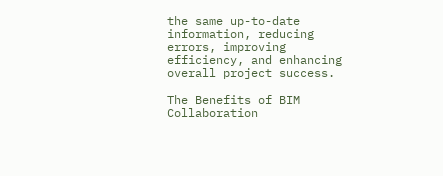the same up-to-date information, reducing errors, improving efficiency, and enhancing overall project success.

The Benefits of BIM Collaboration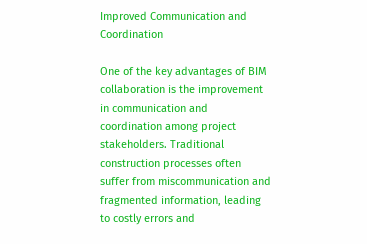Improved Communication and Coordination

One of the key advantages of BIM collaboration is the improvement in communication and coordination among project stakeholders. Traditional construction processes often suffer from miscommunication and fragmented information, leading to costly errors and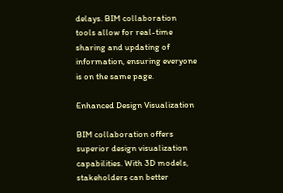delays. BIM collaboration tools allow for real-time sharing and updating of information, ensuring everyone is on the same page.

Enhanced Design Visualization

BIM collaboration offers superior design visualization capabilities. With 3D models, stakeholders can better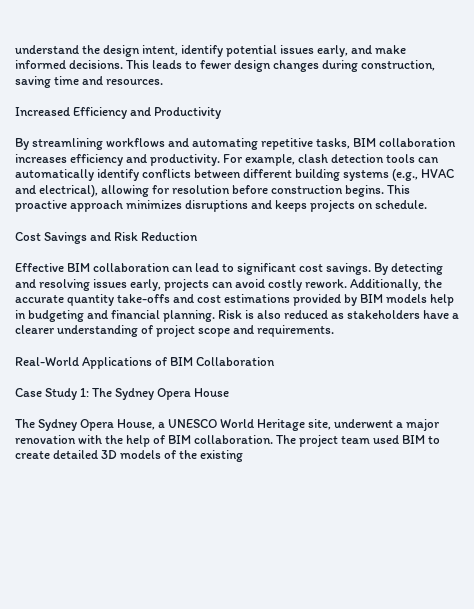understand the design intent, identify potential issues early, and make informed decisions. This leads to fewer design changes during construction, saving time and resources.

Increased Efficiency and Productivity

By streamlining workflows and automating repetitive tasks, BIM collaboration increases efficiency and productivity. For example, clash detection tools can automatically identify conflicts between different building systems (e.g., HVAC and electrical), allowing for resolution before construction begins. This proactive approach minimizes disruptions and keeps projects on schedule.

Cost Savings and Risk Reduction

Effective BIM collaboration can lead to significant cost savings. By detecting and resolving issues early, projects can avoid costly rework. Additionally, the accurate quantity take-offs and cost estimations provided by BIM models help in budgeting and financial planning. Risk is also reduced as stakeholders have a clearer understanding of project scope and requirements.

Real-World Applications of BIM Collaboration

Case Study 1: The Sydney Opera House

The Sydney Opera House, a UNESCO World Heritage site, underwent a major renovation with the help of BIM collaboration. The project team used BIM to create detailed 3D models of the existing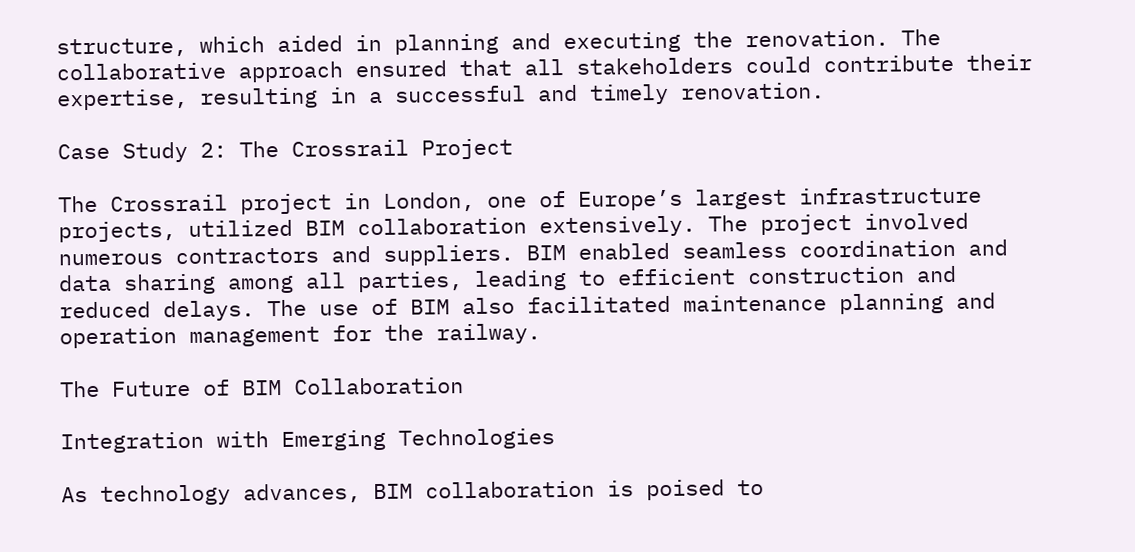structure, which aided in planning and executing the renovation. The collaborative approach ensured that all stakeholders could contribute their expertise, resulting in a successful and timely renovation.

Case Study 2: The Crossrail Project

The Crossrail project in London, one of Europe’s largest infrastructure projects, utilized BIM collaboration extensively. The project involved numerous contractors and suppliers. BIM enabled seamless coordination and data sharing among all parties, leading to efficient construction and reduced delays. The use of BIM also facilitated maintenance planning and operation management for the railway.

The Future of BIM Collaboration

Integration with Emerging Technologies

As technology advances, BIM collaboration is poised to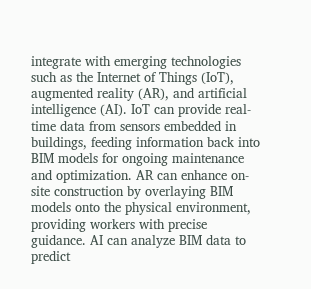integrate with emerging technologies such as the Internet of Things (IoT), augmented reality (AR), and artificial intelligence (AI). IoT can provide real-time data from sensors embedded in buildings, feeding information back into BIM models for ongoing maintenance and optimization. AR can enhance on-site construction by overlaying BIM models onto the physical environment, providing workers with precise guidance. AI can analyze BIM data to predict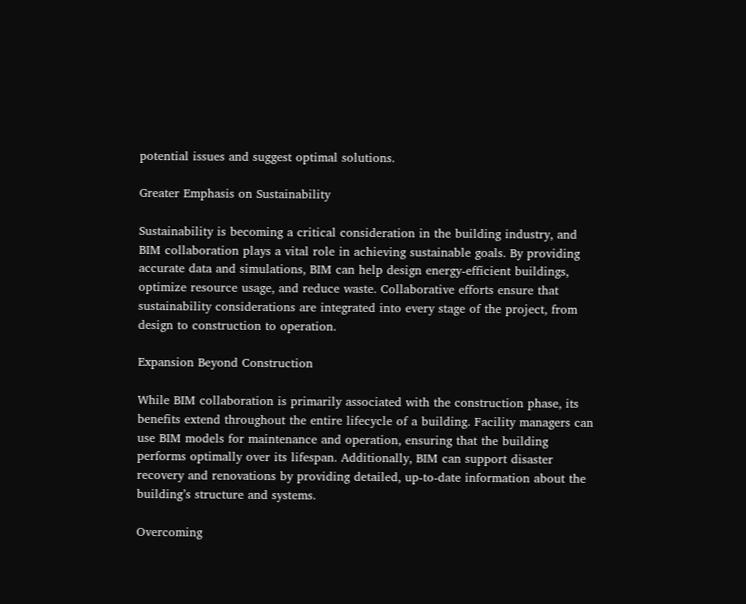potential issues and suggest optimal solutions.

Greater Emphasis on Sustainability

Sustainability is becoming a critical consideration in the building industry, and BIM collaboration plays a vital role in achieving sustainable goals. By providing accurate data and simulations, BIM can help design energy-efficient buildings, optimize resource usage, and reduce waste. Collaborative efforts ensure that sustainability considerations are integrated into every stage of the project, from design to construction to operation.

Expansion Beyond Construction

While BIM collaboration is primarily associated with the construction phase, its benefits extend throughout the entire lifecycle of a building. Facility managers can use BIM models for maintenance and operation, ensuring that the building performs optimally over its lifespan. Additionally, BIM can support disaster recovery and renovations by providing detailed, up-to-date information about the building’s structure and systems.

Overcoming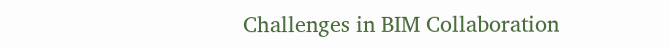Challenges in BIM Collaboration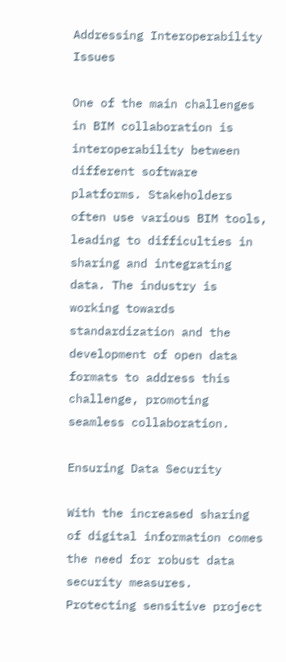Addressing Interoperability Issues

One of the main challenges in BIM collaboration is interoperability between different software platforms. Stakeholders often use various BIM tools, leading to difficulties in sharing and integrating data. The industry is working towards standardization and the development of open data formats to address this challenge, promoting seamless collaboration.

Ensuring Data Security

With the increased sharing of digital information comes the need for robust data security measures. Protecting sensitive project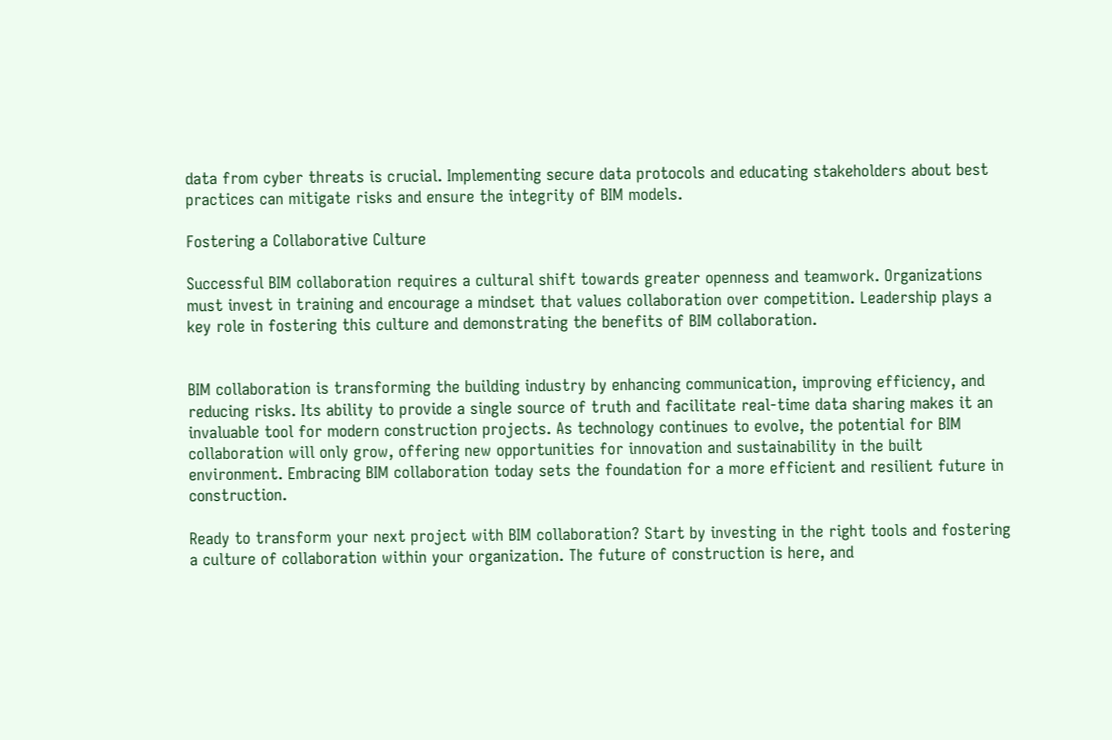data from cyber threats is crucial. Implementing secure data protocols and educating stakeholders about best practices can mitigate risks and ensure the integrity of BIM models.

Fostering a Collaborative Culture

Successful BIM collaboration requires a cultural shift towards greater openness and teamwork. Organizations must invest in training and encourage a mindset that values collaboration over competition. Leadership plays a key role in fostering this culture and demonstrating the benefits of BIM collaboration.


BIM collaboration is transforming the building industry by enhancing communication, improving efficiency, and reducing risks. Its ability to provide a single source of truth and facilitate real-time data sharing makes it an invaluable tool for modern construction projects. As technology continues to evolve, the potential for BIM collaboration will only grow, offering new opportunities for innovation and sustainability in the built environment. Embracing BIM collaboration today sets the foundation for a more efficient and resilient future in construction.

Ready to transform your next project with BIM collaboration? Start by investing in the right tools and fostering a culture of collaboration within your organization. The future of construction is here, and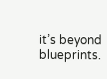it’s beyond blueprints.